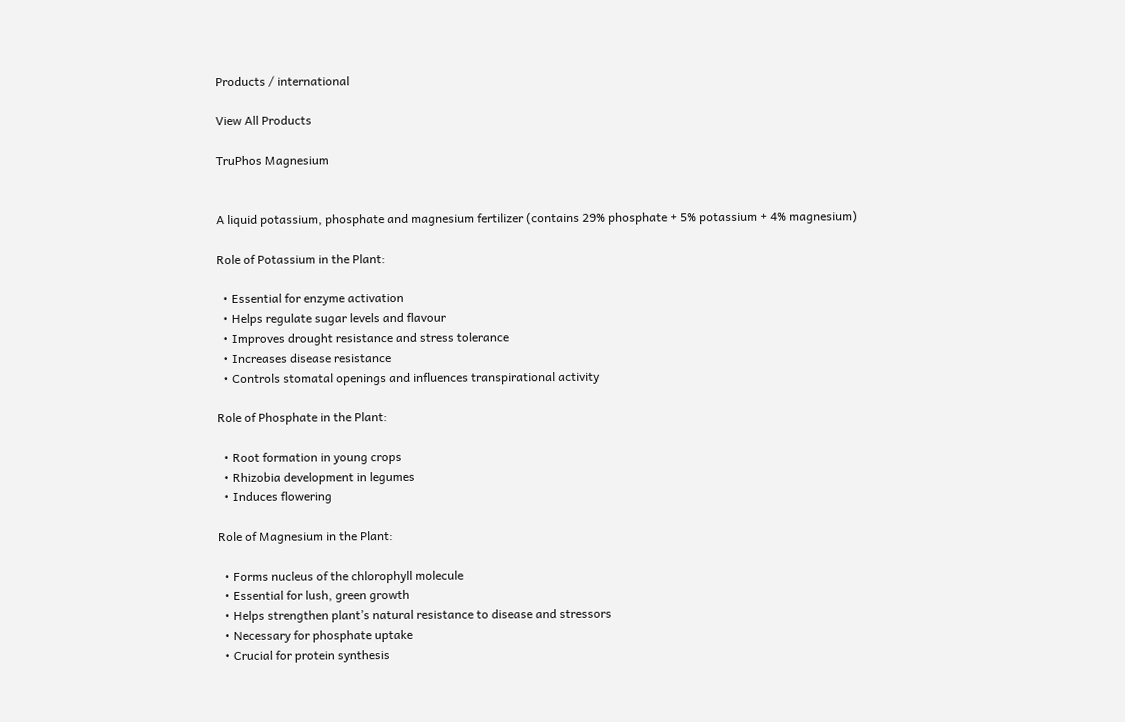Products / international

View All Products

TruPhos Magnesium


A liquid potassium, phosphate and magnesium fertilizer (contains 29% phosphate + 5% potassium + 4% magnesium)

Role of Potassium in the Plant:

  • Essential for enzyme activation
  • Helps regulate sugar levels and flavour
  • Improves drought resistance and stress tolerance
  • Increases disease resistance
  • Controls stomatal openings and influences transpirational activity

Role of Phosphate in the Plant:

  • Root formation in young crops
  • Rhizobia development in legumes
  • Induces flowering

Role of Magnesium in the Plant:

  • Forms nucleus of the chlorophyll molecule
  • Essential for lush, green growth
  • Helps strengthen plant’s natural resistance to disease and stressors
  • Necessary for phosphate uptake
  • Crucial for protein synthesis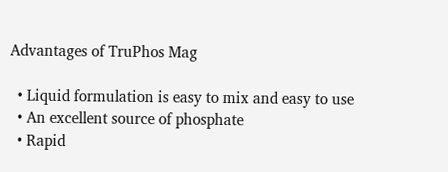Advantages of TruPhos Mag

  • Liquid formulation is easy to mix and easy to use
  • An excellent source of phosphate
  • Rapid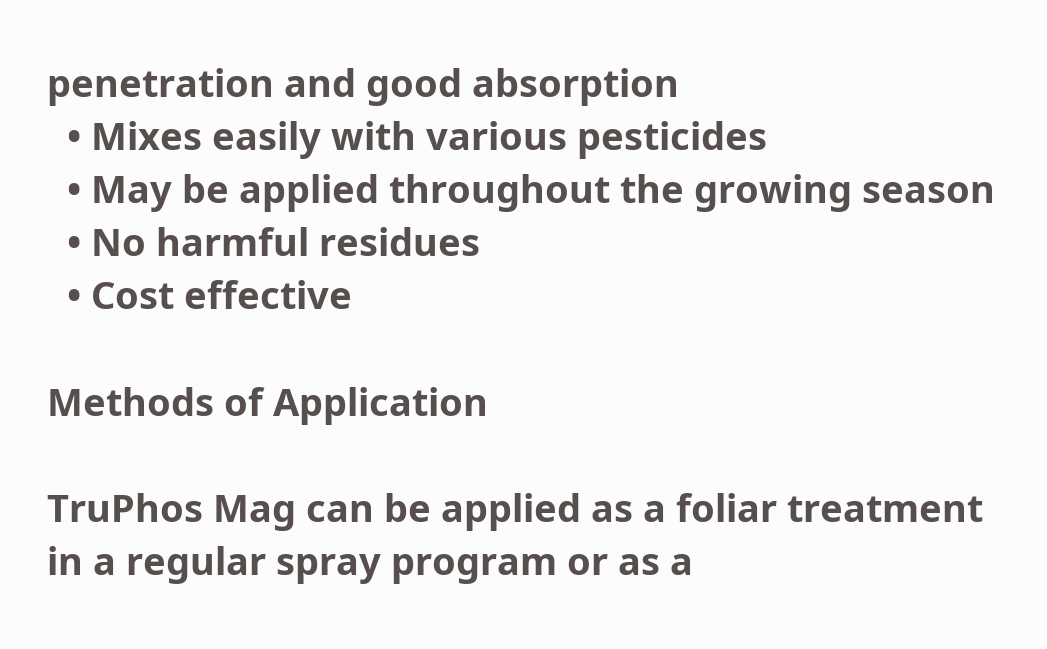penetration and good absorption
  • Mixes easily with various pesticides
  • May be applied throughout the growing season
  • No harmful residues
  • Cost effective

Methods of Application

TruPhos Mag can be applied as a foliar treatment in a regular spray program or as a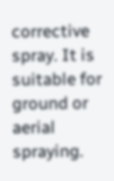corrective spray. It is suitable for ground or aerial spraying.